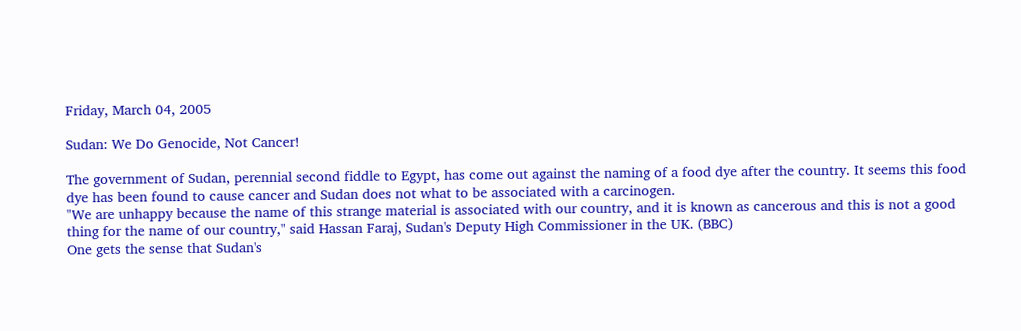Friday, March 04, 2005

Sudan: We Do Genocide, Not Cancer!

The government of Sudan, perennial second fiddle to Egypt, has come out against the naming of a food dye after the country. It seems this food dye has been found to cause cancer and Sudan does not what to be associated with a carcinogen.
"We are unhappy because the name of this strange material is associated with our country, and it is known as cancerous and this is not a good thing for the name of our country," said Hassan Faraj, Sudan's Deputy High Commissioner in the UK. (BBC)
One gets the sense that Sudan's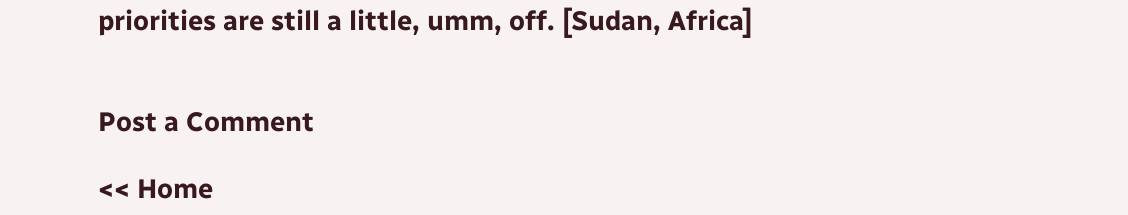priorities are still a little, umm, off. [Sudan, Africa]


Post a Comment

<< Home